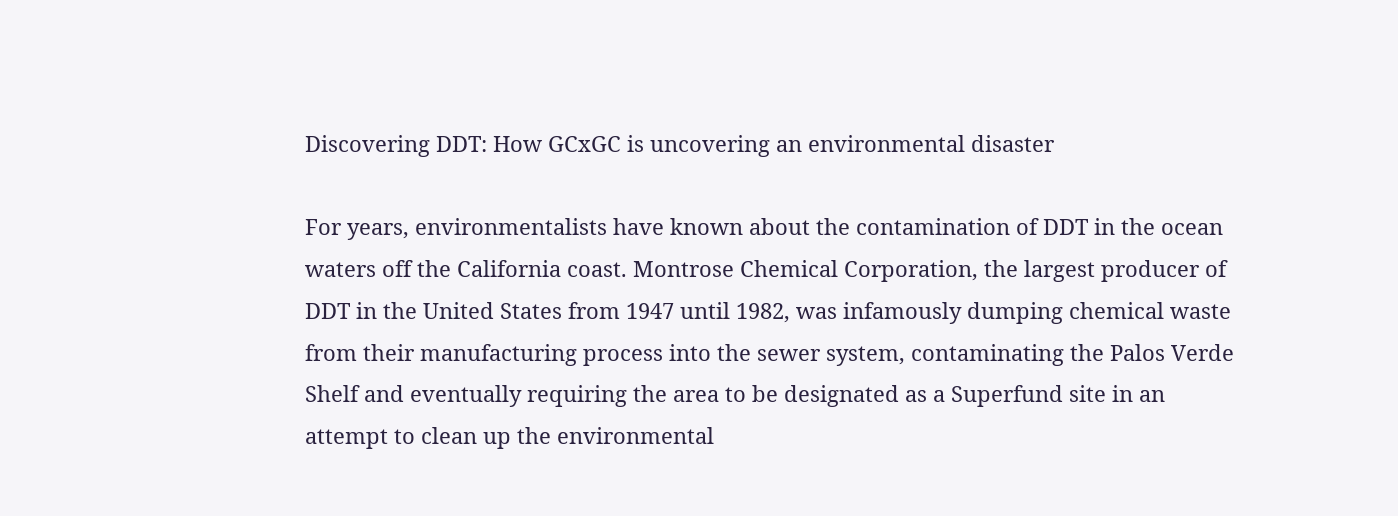Discovering DDT: How GCxGC is uncovering an environmental disaster

For years, environmentalists have known about the contamination of DDT in the ocean waters off the California coast. Montrose Chemical Corporation, the largest producer of DDT in the United States from 1947 until 1982, was infamously dumping chemical waste from their manufacturing process into the sewer system, contaminating the Palos Verde Shelf and eventually requiring the area to be designated as a Superfund site in an attempt to clean up the environmental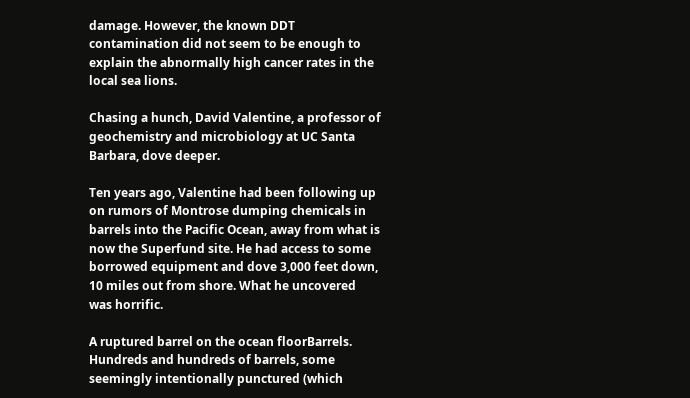damage. However, the known DDT contamination did not seem to be enough to explain the abnormally high cancer rates in the local sea lions.

Chasing a hunch, David Valentine, a professor of geochemistry and microbiology at UC Santa Barbara, dove deeper.

Ten years ago, Valentine had been following up on rumors of Montrose dumping chemicals in barrels into the Pacific Ocean, away from what is now the Superfund site. He had access to some borrowed equipment and dove 3,000 feet down, 10 miles out from shore. What he uncovered was horrific.

A ruptured barrel on the ocean floorBarrels. Hundreds and hundreds of barrels, some seemingly intentionally punctured (which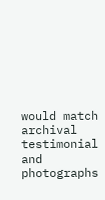would match archival testimonial and photographs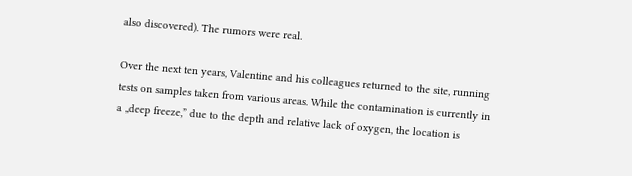also discovered). The rumors were real.

Over the next ten years, Valentine and his colleagues returned to the site, running tests on samples taken from various areas. While the contamination is currently in a „deep freeze,” due to the depth and relative lack of oxygen, the location is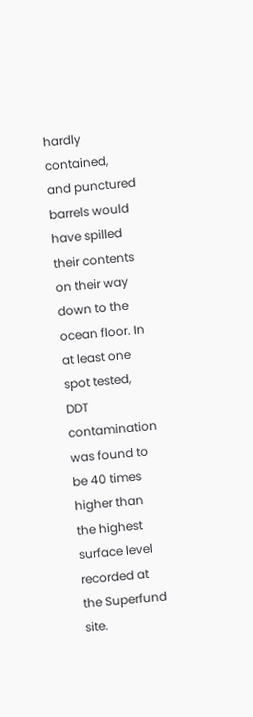hardly contained, and punctured barrels would have spilled their contents on their way down to the ocean floor. In at least one spot tested, DDT contamination was found to be 40 times higher than the highest surface level recorded at the Superfund site.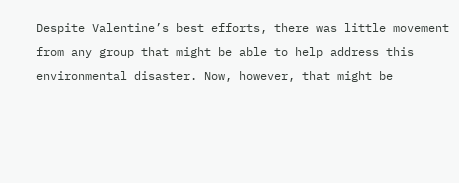Despite Valentine’s best efforts, there was little movement from any group that might be able to help address this environmental disaster. Now, however, that might be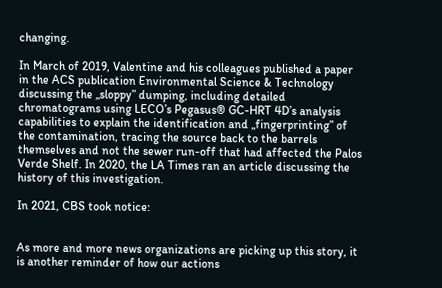changing.

In March of 2019, Valentine and his colleagues published a paper in the ACS publication Environmental Science & Technology discussing the „sloppy” dumping, including detailed chromatograms using LECO’s Pegasus® GC-HRT 4D’s analysis capabilities to explain the identification and „fingerprinting” of the contamination, tracing the source back to the barrels themselves and not the sewer run-off that had affected the Palos Verde Shelf. In 2020, the LA Times ran an article discussing the history of this investigation.

In 2021, CBS took notice:


As more and more news organizations are picking up this story, it is another reminder of how our actions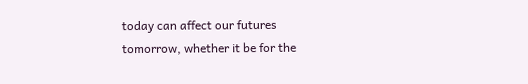today can affect our futures tomorrow, whether it be for the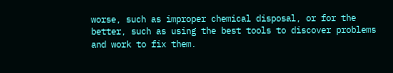worse, such as improper chemical disposal, or for the better, such as using the best tools to discover problems and work to fix them.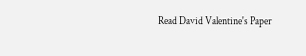Read David Valentine's Paper